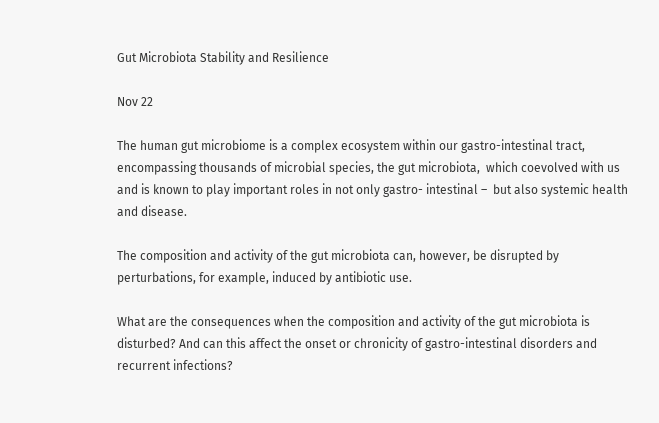Gut Microbiota Stability and Resilience

Nov 22

The human gut microbiome is a complex ecosystem within our gastro-intestinal tract, encompassing thousands of microbial species, the gut microbiota,  which coevolved with us and is known to play important roles in not only gastro- intestinal –  but also systemic health and disease.

The composition and activity of the gut microbiota can, however, be disrupted by perturbations, for example, induced by antibiotic use.

What are the consequences when the composition and activity of the gut microbiota is disturbed? And can this affect the onset or chronicity of gastro-intestinal disorders and recurrent infections?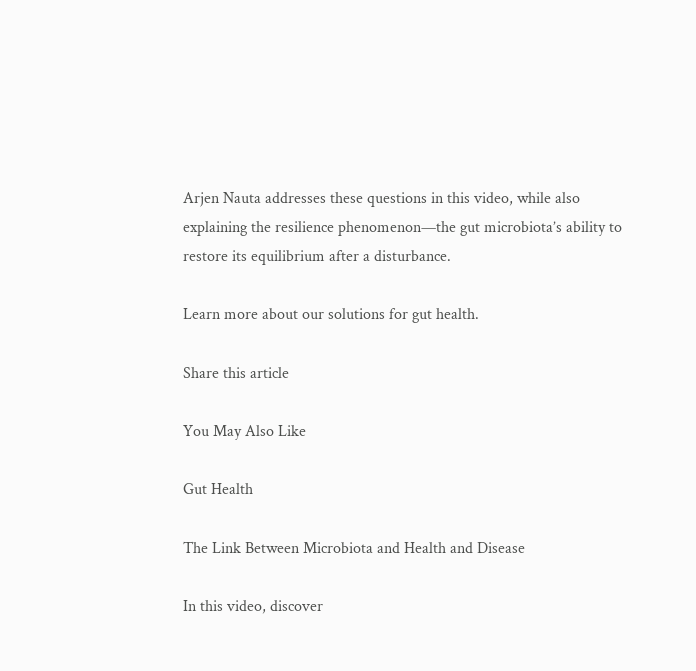Arjen Nauta addresses these questions in this video, while also explaining the resilience phenomenon—the gut microbiota’s ability to restore its equilibrium after a disturbance.

Learn more about our solutions for gut health.

Share this article

You May Also Like

Gut Health

The Link Between Microbiota and Health and Disease

In this video, discover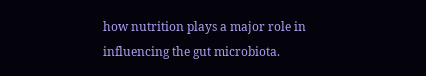how nutrition plays a major role in influencing the gut microbiota.